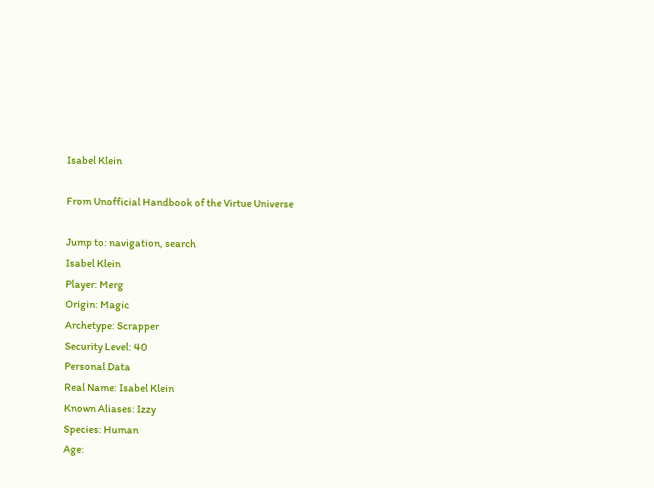Isabel Klein

From Unofficial Handbook of the Virtue Universe

Jump to: navigation, search
Isabel Klein
Player: Merg
Origin: Magic
Archetype: Scrapper
Security Level: 40
Personal Data
Real Name: Isabel Klein
Known Aliases: Izzy
Species: Human
Age: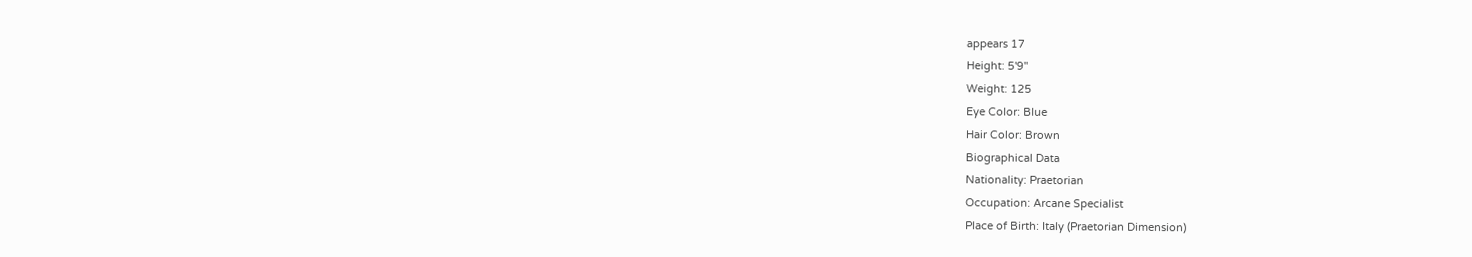appears 17
Height: 5'9"
Weight: 125
Eye Color: Blue
Hair Color: Brown
Biographical Data
Nationality: Praetorian
Occupation: Arcane Specialist
Place of Birth: Italy (Praetorian Dimension)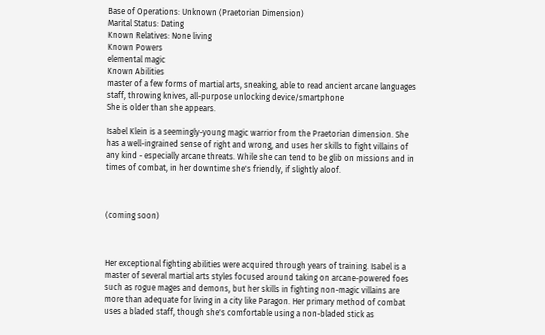Base of Operations: Unknown (Praetorian Dimension)
Marital Status: Dating
Known Relatives: None living
Known Powers
elemental magic
Known Abilities
master of a few forms of martial arts, sneaking, able to read ancient arcane languages
staff, throwing knives, all-purpose unlocking device/smartphone
She is older than she appears.

Isabel Klein is a seemingly-young magic warrior from the Praetorian dimension. She has a well-ingrained sense of right and wrong, and uses her skills to fight villains of any kind - especially arcane threats. While she can tend to be glib on missions and in times of combat, in her downtime she's friendly, if slightly aloof.



(coming soon)



Her exceptional fighting abilities were acquired through years of training. Isabel is a master of several martial arts styles focused around taking on arcane-powered foes such as rogue mages and demons, but her skills in fighting non-magic villains are more than adequate for living in a city like Paragon. Her primary method of combat uses a bladed staff, though she's comfortable using a non-bladed stick as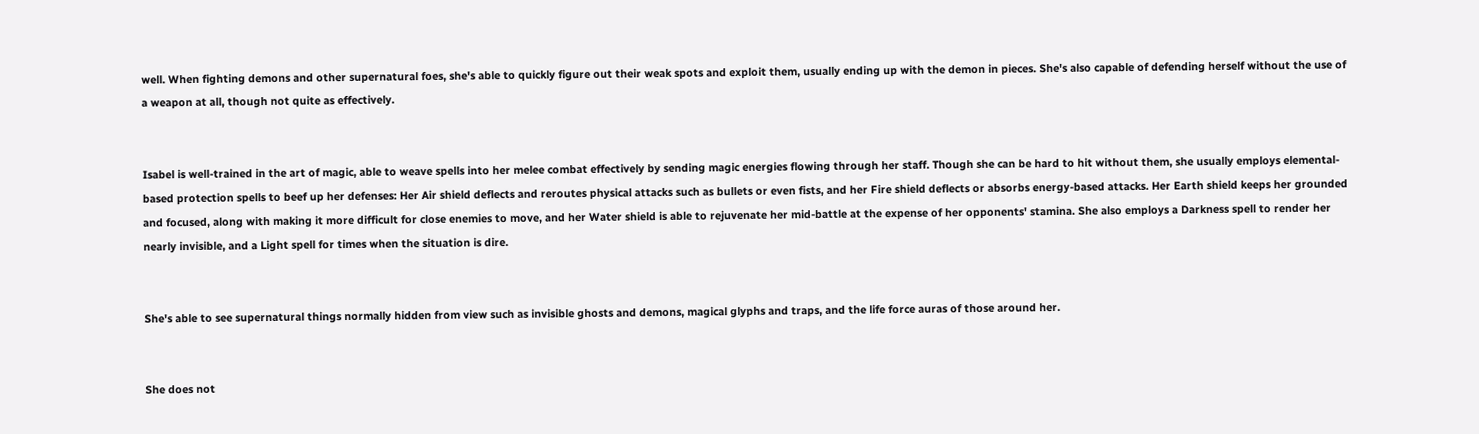well. When fighting demons and other supernatural foes, she's able to quickly figure out their weak spots and exploit them, usually ending up with the demon in pieces. She's also capable of defending herself without the use of a weapon at all, though not quite as effectively.


Isabel is well-trained in the art of magic, able to weave spells into her melee combat effectively by sending magic energies flowing through her staff. Though she can be hard to hit without them, she usually employs elemental-based protection spells to beef up her defenses: Her Air shield deflects and reroutes physical attacks such as bullets or even fists, and her Fire shield deflects or absorbs energy-based attacks. Her Earth shield keeps her grounded and focused, along with making it more difficult for close enemies to move, and her Water shield is able to rejuvenate her mid-battle at the expense of her opponents' stamina. She also employs a Darkness spell to render her nearly invisible, and a Light spell for times when the situation is dire.


She's able to see supernatural things normally hidden from view such as invisible ghosts and demons, magical glyphs and traps, and the life force auras of those around her.


She does not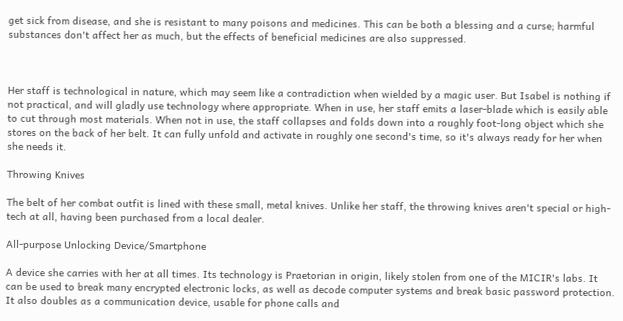get sick from disease, and she is resistant to many poisons and medicines. This can be both a blessing and a curse; harmful substances don't affect her as much, but the effects of beneficial medicines are also suppressed.



Her staff is technological in nature, which may seem like a contradiction when wielded by a magic user. But Isabel is nothing if not practical, and will gladly use technology where appropriate. When in use, her staff emits a laser-blade which is easily able to cut through most materials. When not in use, the staff collapses and folds down into a roughly foot-long object which she stores on the back of her belt. It can fully unfold and activate in roughly one second's time, so it's always ready for her when she needs it.

Throwing Knives

The belt of her combat outfit is lined with these small, metal knives. Unlike her staff, the throwing knives aren't special or high-tech at all, having been purchased from a local dealer.

All-purpose Unlocking Device/Smartphone

A device she carries with her at all times. Its technology is Praetorian in origin, likely stolen from one of the MICIR's labs. It can be used to break many encrypted electronic locks, as well as decode computer systems and break basic password protection. It also doubles as a communication device, usable for phone calls and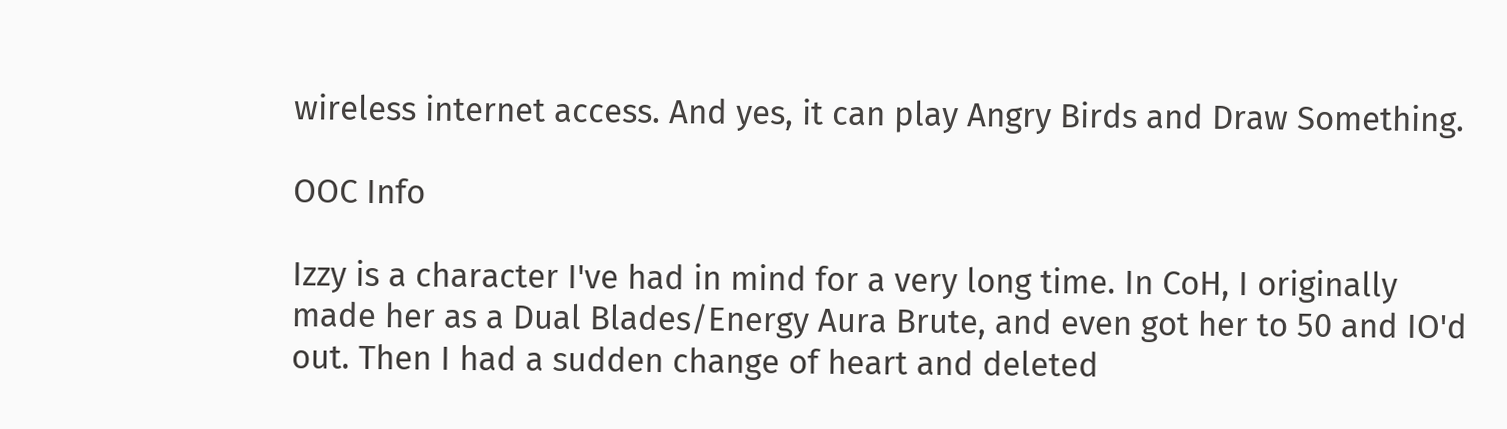wireless internet access. And yes, it can play Angry Birds and Draw Something.

OOC Info

Izzy is a character I've had in mind for a very long time. In CoH, I originally made her as a Dual Blades/Energy Aura Brute, and even got her to 50 and IO'd out. Then I had a sudden change of heart and deleted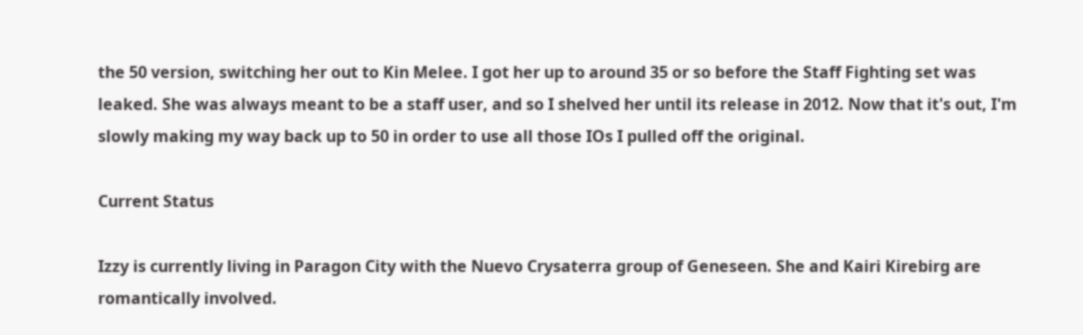the 50 version, switching her out to Kin Melee. I got her up to around 35 or so before the Staff Fighting set was leaked. She was always meant to be a staff user, and so I shelved her until its release in 2012. Now that it's out, I'm slowly making my way back up to 50 in order to use all those IOs I pulled off the original.

Current Status

Izzy is currently living in Paragon City with the Nuevo Crysaterra group of Geneseen. She and Kairi Kirebirg are romantically involved.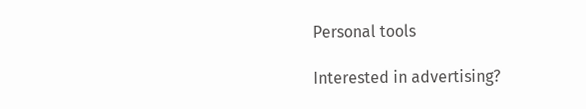Personal tools

Interested in advertising?